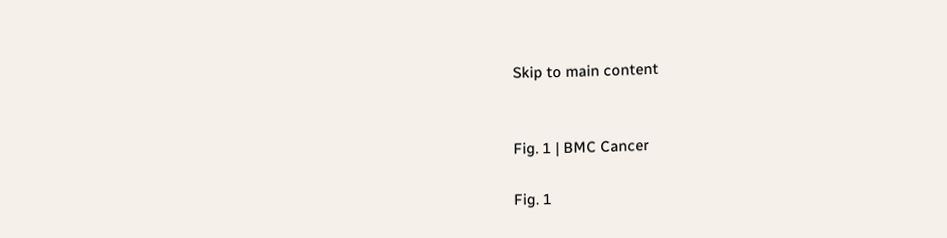Skip to main content


Fig. 1 | BMC Cancer

Fig. 1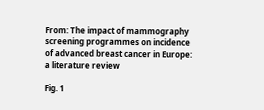From: The impact of mammography screening programmes on incidence of advanced breast cancer in Europe: a literature review

Fig. 1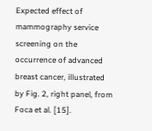Expected effect of mammography service screening on the occurrence of advanced breast cancer, illustrated by Fig. 2, right panel, from Foca et al. [15].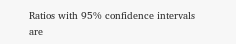Ratios with 95% confidence intervals are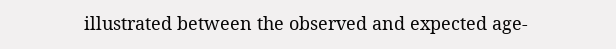illustrated between the observed and expected age-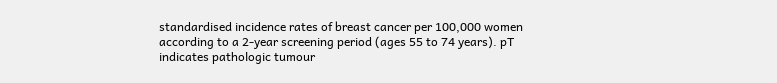standardised incidence rates of breast cancer per 100,000 women according to a 2-year screening period (ages 55 to 74 years). pT indicates pathologic tumour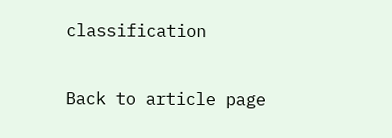classification

Back to article page